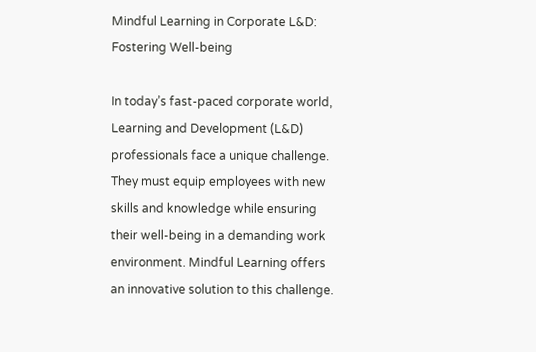Mindful Learning in Corporate L&D: Fostering Well-being

In today’s fast-paced corporate world, Learning and Development (L&D) professionals face a unique challenge. They must equip employees with new skills and knowledge while ensuring their well-being in a demanding work environment. Mindful Learning offers an innovative solution to this challenge.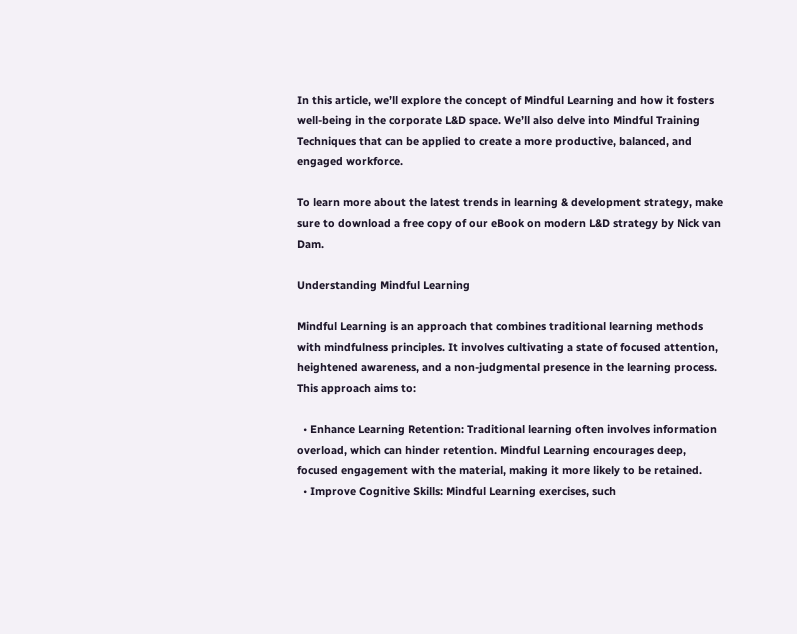In this article, we’ll explore the concept of Mindful Learning and how it fosters well-being in the corporate L&D space. We’ll also delve into Mindful Training Techniques that can be applied to create a more productive, balanced, and engaged workforce.

To learn more about the latest trends in learning & development strategy, make sure to download a free copy of our eBook on modern L&D strategy by Nick van Dam.

Understanding Mindful Learning

Mindful Learning is an approach that combines traditional learning methods with mindfulness principles. It involves cultivating a state of focused attention, heightened awareness, and a non-judgmental presence in the learning process. This approach aims to:

  • Enhance Learning Retention: Traditional learning often involves information overload, which can hinder retention. Mindful Learning encourages deep, focused engagement with the material, making it more likely to be retained.
  • Improve Cognitive Skills: Mindful Learning exercises, such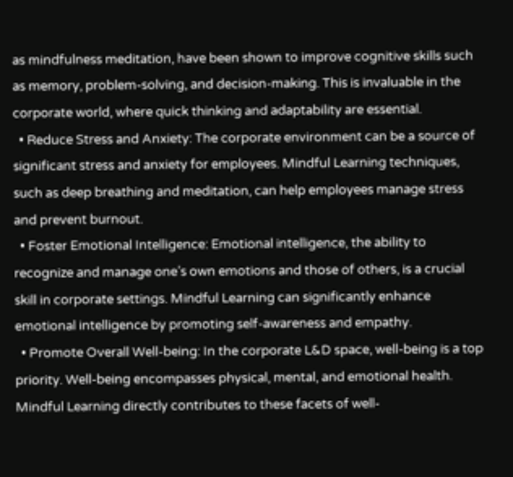as mindfulness meditation, have been shown to improve cognitive skills such as memory, problem-solving, and decision-making. This is invaluable in the corporate world, where quick thinking and adaptability are essential.
  • Reduce Stress and Anxiety: The corporate environment can be a source of significant stress and anxiety for employees. Mindful Learning techniques, such as deep breathing and meditation, can help employees manage stress and prevent burnout.
  • Foster Emotional Intelligence: Emotional intelligence, the ability to recognize and manage one’s own emotions and those of others, is a crucial skill in corporate settings. Mindful Learning can significantly enhance emotional intelligence by promoting self-awareness and empathy.
  • Promote Overall Well-being: In the corporate L&D space, well-being is a top priority. Well-being encompasses physical, mental, and emotional health. Mindful Learning directly contributes to these facets of well-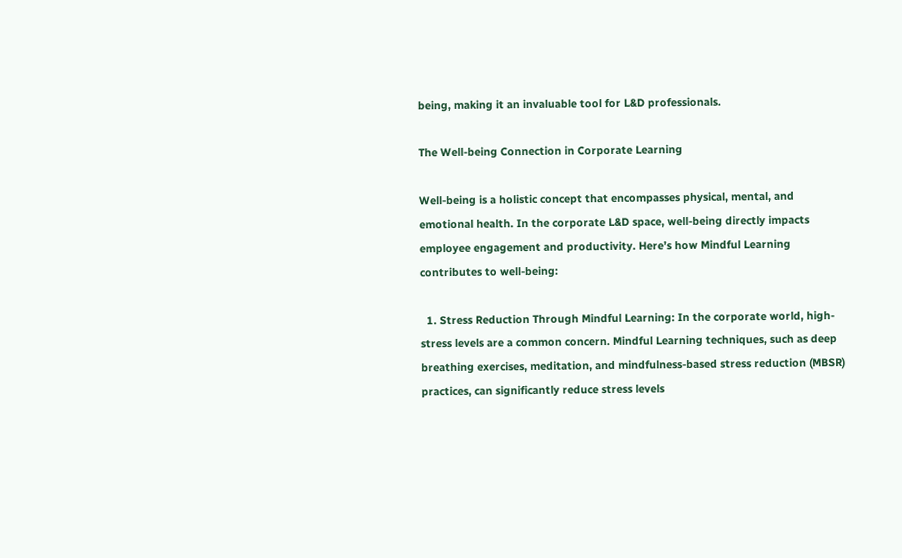being, making it an invaluable tool for L&D professionals.

The Well-being Connection in Corporate Learning

Well-being is a holistic concept that encompasses physical, mental, and emotional health. In the corporate L&D space, well-being directly impacts employee engagement and productivity. Here’s how Mindful Learning contributes to well-being:

  1. Stress Reduction Through Mindful Learning: In the corporate world, high-stress levels are a common concern. Mindful Learning techniques, such as deep breathing exercises, meditation, and mindfulness-based stress reduction (MBSR) practices, can significantly reduce stress levels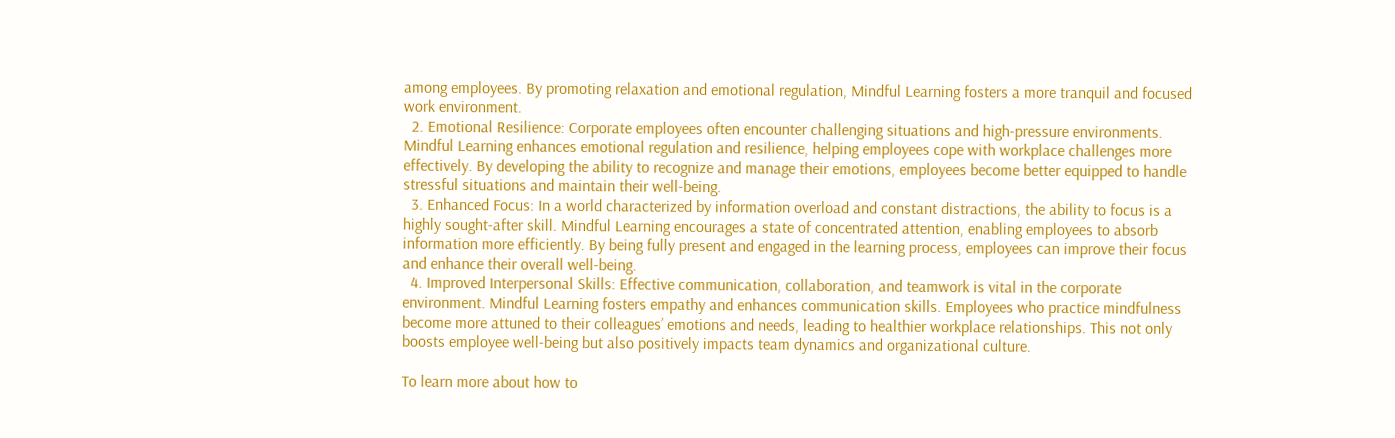among employees. By promoting relaxation and emotional regulation, Mindful Learning fosters a more tranquil and focused work environment.
  2. Emotional Resilience: Corporate employees often encounter challenging situations and high-pressure environments. Mindful Learning enhances emotional regulation and resilience, helping employees cope with workplace challenges more effectively. By developing the ability to recognize and manage their emotions, employees become better equipped to handle stressful situations and maintain their well-being.
  3. Enhanced Focus: In a world characterized by information overload and constant distractions, the ability to focus is a highly sought-after skill. Mindful Learning encourages a state of concentrated attention, enabling employees to absorb information more efficiently. By being fully present and engaged in the learning process, employees can improve their focus and enhance their overall well-being.
  4. Improved Interpersonal Skills: Effective communication, collaboration, and teamwork is vital in the corporate environment. Mindful Learning fosters empathy and enhances communication skills. Employees who practice mindfulness become more attuned to their colleagues’ emotions and needs, leading to healthier workplace relationships. This not only boosts employee well-being but also positively impacts team dynamics and organizational culture.

To learn more about how to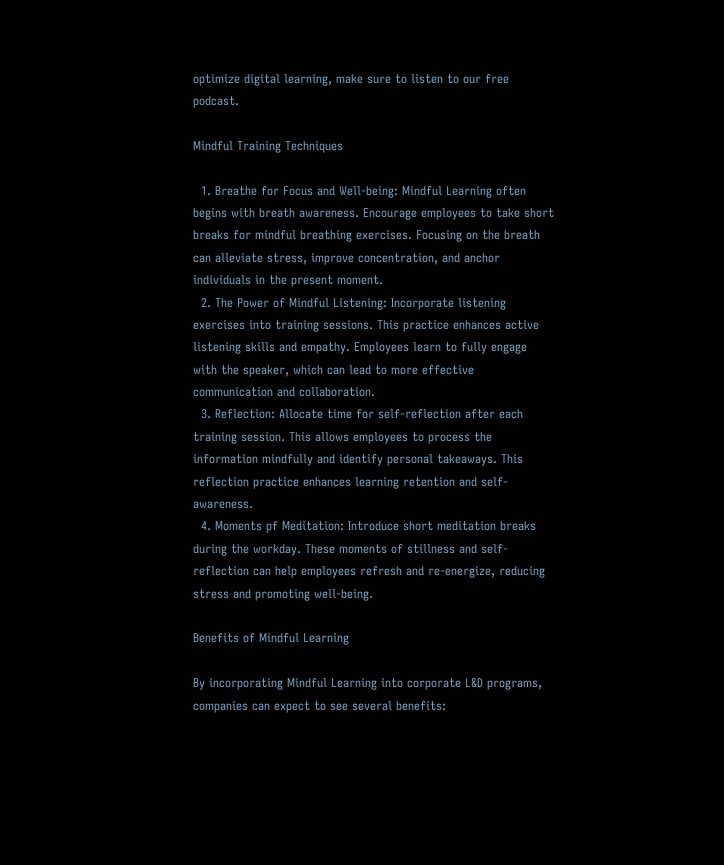optimize digital learning, make sure to listen to our free podcast.

Mindful Training Techniques

  1. Breathe for Focus and Well-being: Mindful Learning often begins with breath awareness. Encourage employees to take short breaks for mindful breathing exercises. Focusing on the breath can alleviate stress, improve concentration, and anchor individuals in the present moment.
  2. The Power of Mindful Listening: Incorporate listening exercises into training sessions. This practice enhances active listening skills and empathy. Employees learn to fully engage with the speaker, which can lead to more effective communication and collaboration.
  3. Reflection: Allocate time for self-reflection after each training session. This allows employees to process the information mindfully and identify personal takeaways. This reflection practice enhances learning retention and self-awareness.
  4. Moments pf Meditation: Introduce short meditation breaks during the workday. These moments of stillness and self-reflection can help employees refresh and re-energize, reducing stress and promoting well-being.

Benefits of Mindful Learning

By incorporating Mindful Learning into corporate L&D programs, companies can expect to see several benefits: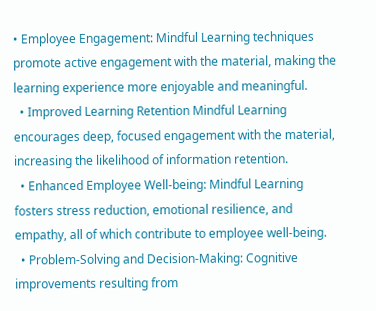• Employee Engagement: Mindful Learning techniques promote active engagement with the material, making the learning experience more enjoyable and meaningful.
  • Improved Learning Retention Mindful Learning encourages deep, focused engagement with the material, increasing the likelihood of information retention.
  • Enhanced Employee Well-being: Mindful Learning fosters stress reduction, emotional resilience, and empathy, all of which contribute to employee well-being.
  • Problem-Solving and Decision-Making: Cognitive improvements resulting from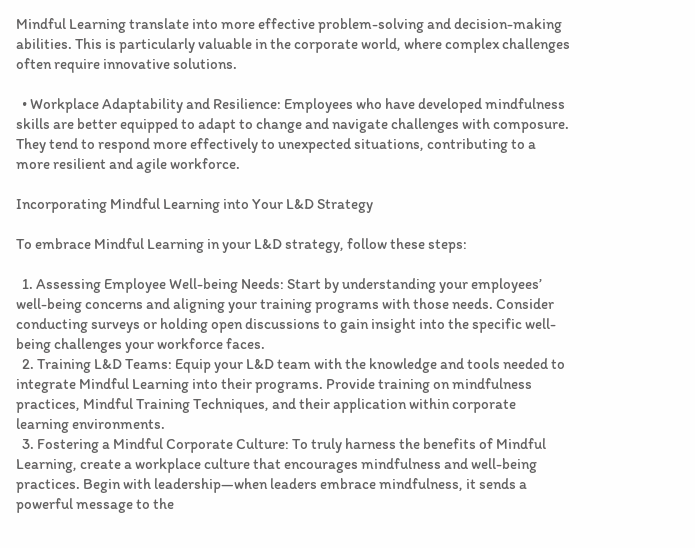Mindful Learning translate into more effective problem-solving and decision-making abilities. This is particularly valuable in the corporate world, where complex challenges often require innovative solutions.

  • Workplace Adaptability and Resilience: Employees who have developed mindfulness skills are better equipped to adapt to change and navigate challenges with composure. They tend to respond more effectively to unexpected situations, contributing to a more resilient and agile workforce.

Incorporating Mindful Learning into Your L&D Strategy

To embrace Mindful Learning in your L&D strategy, follow these steps:

  1. Assessing Employee Well-being Needs: Start by understanding your employees’ well-being concerns and aligning your training programs with those needs. Consider conducting surveys or holding open discussions to gain insight into the specific well-being challenges your workforce faces.
  2. Training L&D Teams: Equip your L&D team with the knowledge and tools needed to integrate Mindful Learning into their programs. Provide training on mindfulness practices, Mindful Training Techniques, and their application within corporate learning environments.
  3. Fostering a Mindful Corporate Culture: To truly harness the benefits of Mindful Learning, create a workplace culture that encourages mindfulness and well-being practices. Begin with leadership—when leaders embrace mindfulness, it sends a powerful message to the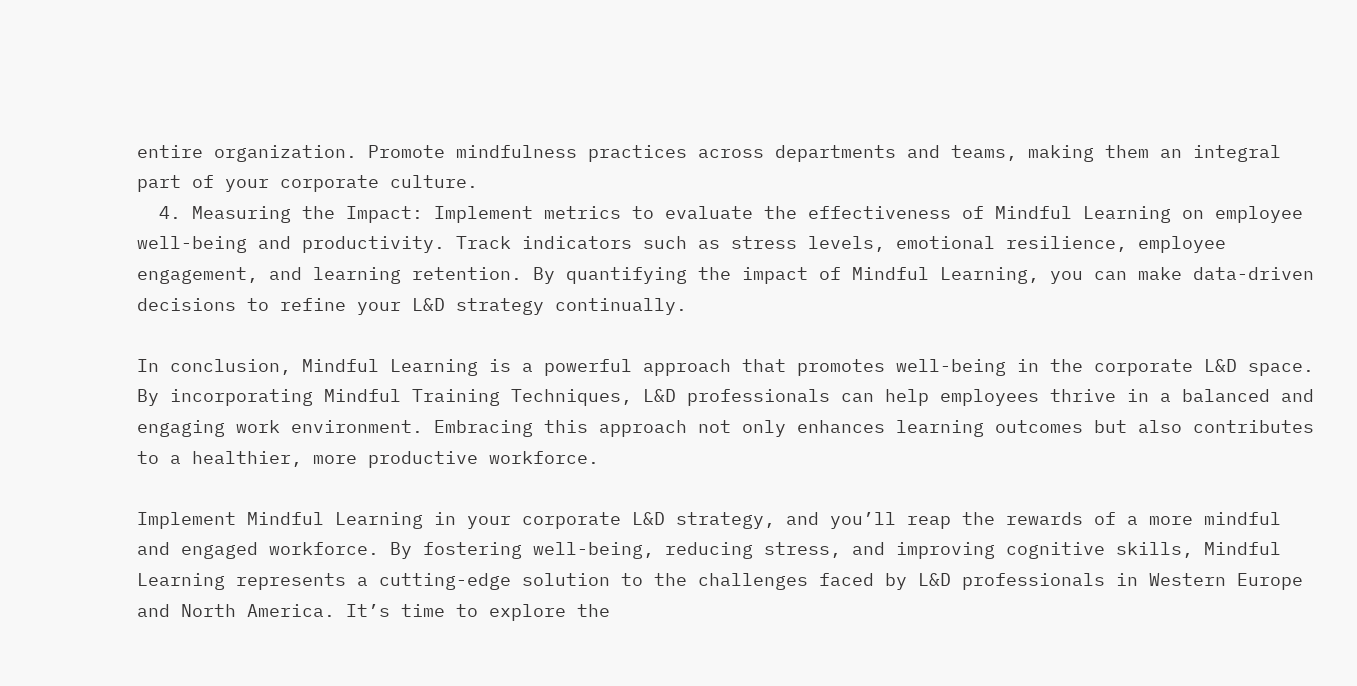entire organization. Promote mindfulness practices across departments and teams, making them an integral part of your corporate culture.
  4. Measuring the Impact: Implement metrics to evaluate the effectiveness of Mindful Learning on employee well-being and productivity. Track indicators such as stress levels, emotional resilience, employee engagement, and learning retention. By quantifying the impact of Mindful Learning, you can make data-driven decisions to refine your L&D strategy continually.

In conclusion, Mindful Learning is a powerful approach that promotes well-being in the corporate L&D space. By incorporating Mindful Training Techniques, L&D professionals can help employees thrive in a balanced and engaging work environment. Embracing this approach not only enhances learning outcomes but also contributes to a healthier, more productive workforce.

Implement Mindful Learning in your corporate L&D strategy, and you’ll reap the rewards of a more mindful and engaged workforce. By fostering well-being, reducing stress, and improving cognitive skills, Mindful Learning represents a cutting-edge solution to the challenges faced by L&D professionals in Western Europe and North America. It’s time to explore the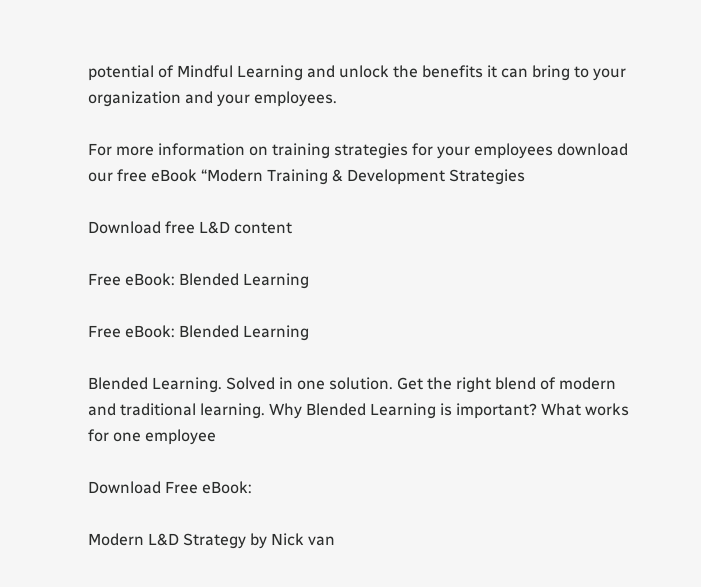potential of Mindful Learning and unlock the benefits it can bring to your organization and your employees.

For more information on training strategies for your employees download our free eBook “Modern Training & Development Strategies

Download free L&D content

Free eBook: Blended Learning

Free eBook: Blended Learning

Blended Learning. Solved in one solution. Get the right blend of modern and traditional learning. Why Blended Learning is important? What works for one employee

Download Free eBook:

Modern L&D Strategy by Nick van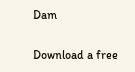Dam

Download a free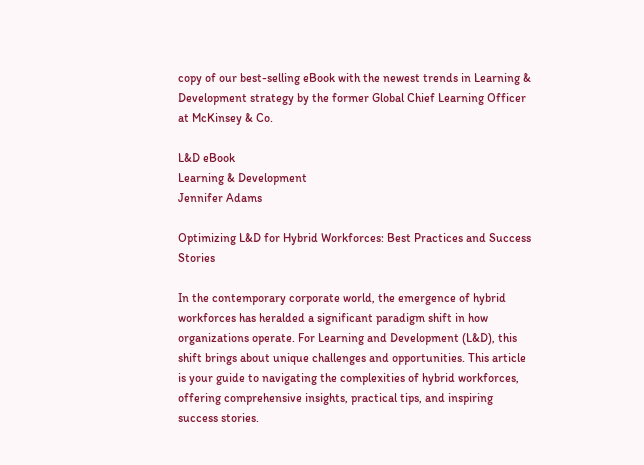copy of our best-selling eBook with the newest trends in Learning & Development strategy by the former Global Chief Learning Officer at McKinsey & Co.

L&D eBook
Learning & Development
Jennifer Adams

Optimizing L&D for Hybrid Workforces: Best Practices and Success Stories

In the contemporary corporate world, the emergence of hybrid workforces has heralded a significant paradigm shift in how organizations operate. For Learning and Development (L&D), this shift brings about unique challenges and opportunities. This article is your guide to navigating the complexities of hybrid workforces, offering comprehensive insights, practical tips, and inspiring success stories.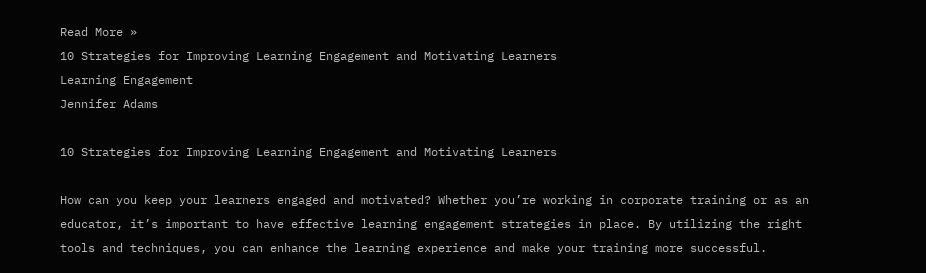Read More »
10 Strategies for Improving Learning Engagement and Motivating Learners
Learning Engagement
Jennifer Adams

10 Strategies for Improving Learning Engagement and Motivating Learners

How can you keep your learners engaged and motivated? Whether you’re working in corporate training or as an educator, it’s important to have effective learning engagement strategies in place. By utilizing the right tools and techniques, you can enhance the learning experience and make your training more successful.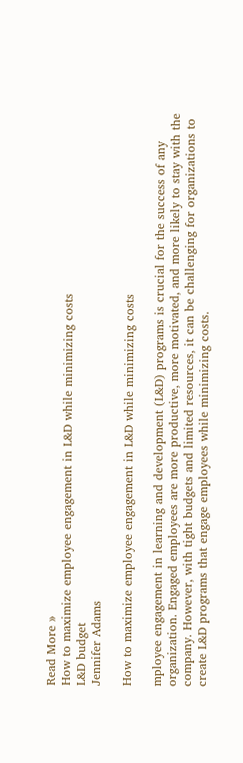Read More »
How to maximize employee engagement in L&D while minimizing costs
L&D budget
Jennifer Adams

How to maximize employee engagement in L&D while minimizing costs

mployee engagement in learning and development (L&D) programs is crucial for the success of any organization. Engaged employees are more productive, more motivated, and more likely to stay with the company. However, with tight budgets and limited resources, it can be challenging for organizations to create L&D programs that engage employees while minimizing costs.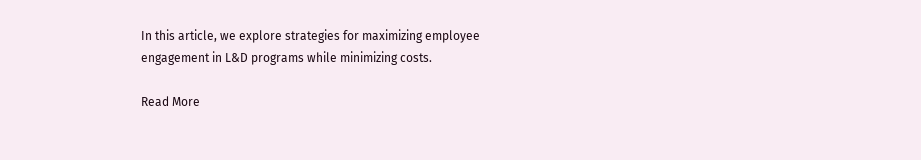In this article, we explore strategies for maximizing employee engagement in L&D programs while minimizing costs.

Read More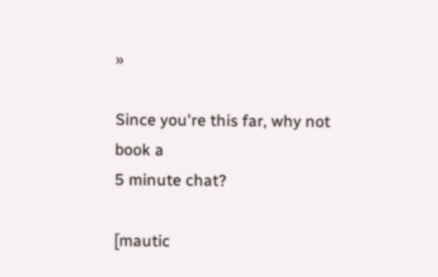»

Since you're this far, why not book a
5 minute chat?

[mautic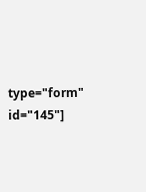type="form" id="145"]